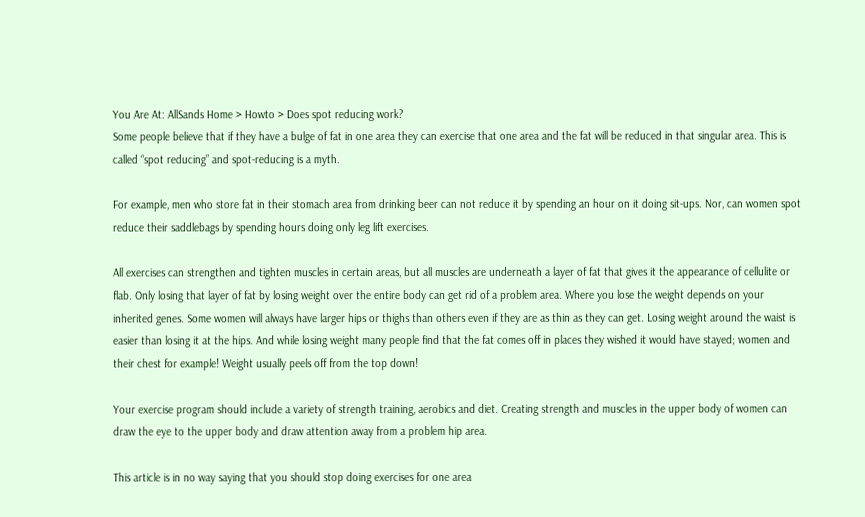You Are At: AllSands Home > Howto > Does spot reducing work?
Some people believe that if they have a bulge of fat in one area they can exercise that one area and the fat will be reduced in that singular area. This is called “spot reducing” and spot-reducing is a myth.

For example, men who store fat in their stomach area from drinking beer can not reduce it by spending an hour on it doing sit-ups. Nor, can women spot reduce their saddlebags by spending hours doing only leg lift exercises.

All exercises can strengthen and tighten muscles in certain areas, but all muscles are underneath a layer of fat that gives it the appearance of cellulite or flab. Only losing that layer of fat by losing weight over the entire body can get rid of a problem area. Where you lose the weight depends on your inherited genes. Some women will always have larger hips or thighs than others even if they are as thin as they can get. Losing weight around the waist is easier than losing it at the hips. And while losing weight many people find that the fat comes off in places they wished it would have stayed; women and their chest for example! Weight usually peels off from the top down!

Your exercise program should include a variety of strength training, aerobics and diet. Creating strength and muscles in the upper body of women can draw the eye to the upper body and draw attention away from a problem hip area.

This article is in no way saying that you should stop doing exercises for one area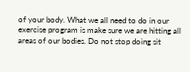of your body. What we all need to do in our exercise program is make sure we are hitting all areas of our bodies. Do not stop doing sit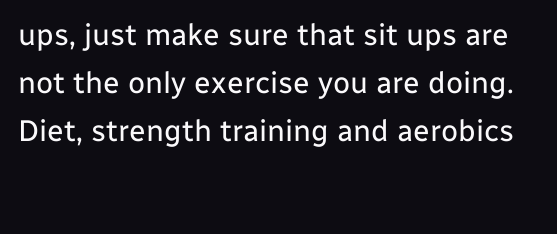ups, just make sure that sit ups are not the only exercise you are doing. Diet, strength training and aerobics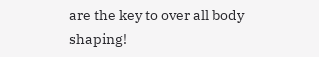are the key to over all body shaping!